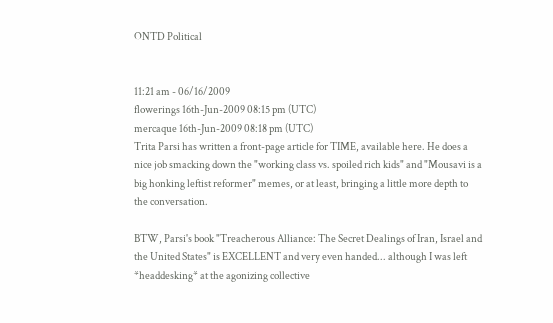ONTD Political


11:21 am - 06/16/2009
flowerings 16th-Jun-2009 08:15 pm (UTC)
mercaque 16th-Jun-2009 08:18 pm (UTC)
Trita Parsi has written a front-page article for TIME, available here. He does a nice job smacking down the "working class vs. spoiled rich kids" and "Mousavi is a big honking leftist reformer" memes, or at least, bringing a little more depth to the conversation.

BTW, Parsi's book "Treacherous Alliance: The Secret Dealings of Iran, Israel and the United States" is EXCELLENT and very even handed... although I was left *headdesking* at the agonizing collective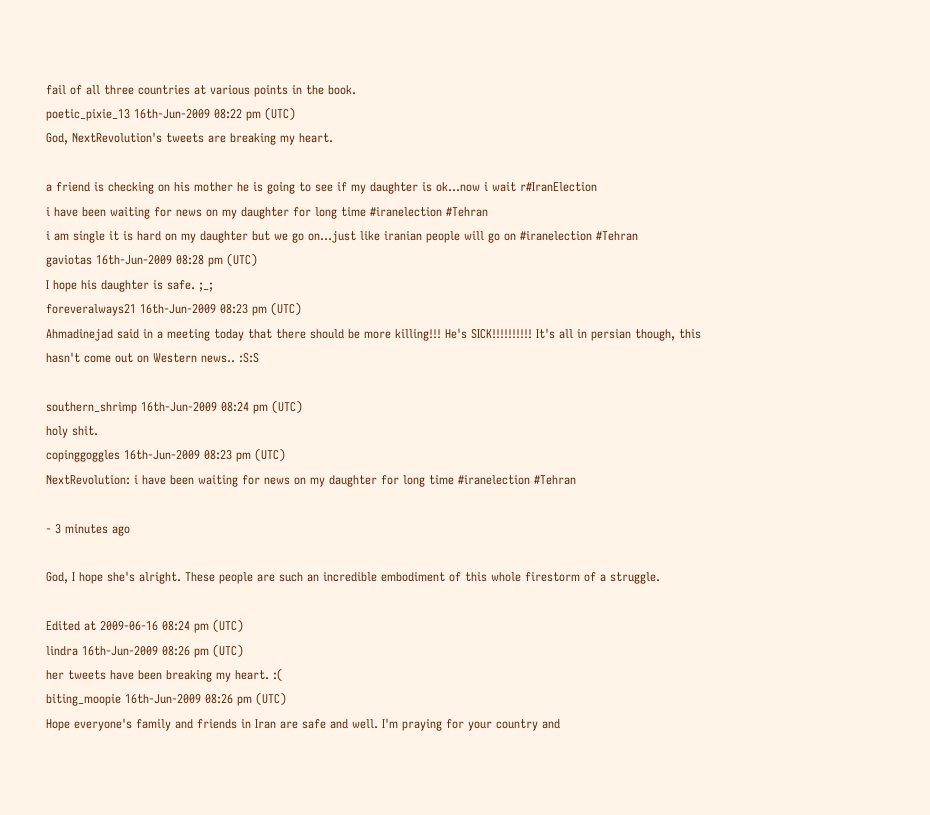fail of all three countries at various points in the book.
poetic_pixie_13 16th-Jun-2009 08:22 pm (UTC)
God, NextRevolution's tweets are breaking my heart.

a friend is checking on his mother he is going to see if my daughter is ok...now i wait r#IranElection
i have been waiting for news on my daughter for long time #iranelection #Tehran
i am single it is hard on my daughter but we go on...just like iranian people will go on #iranelection #Tehran
gaviotas 16th-Jun-2009 08:28 pm (UTC)
I hope his daughter is safe. ;_;
foreveralways21 16th-Jun-2009 08:23 pm (UTC)
Ahmadinejad said in a meeting today that there should be more killing!!! He's SICK!!!!!!!!!! It's all in persian though, this hasn't come out on Western news.. :S:S

southern_shrimp 16th-Jun-2009 08:24 pm (UTC)
holy shit.
copinggoggles 16th-Jun-2009 08:23 pm (UTC)
NextRevolution: i have been waiting for news on my daughter for long time #iranelection #Tehran

- 3 minutes ago

God, I hope she's alright. These people are such an incredible embodiment of this whole firestorm of a struggle.

Edited at 2009-06-16 08:24 pm (UTC)
lindra 16th-Jun-2009 08:26 pm (UTC)
her tweets have been breaking my heart. :(
biting_moopie 16th-Jun-2009 08:26 pm (UTC)
Hope everyone's family and friends in Iran are safe and well. I'm praying for your country and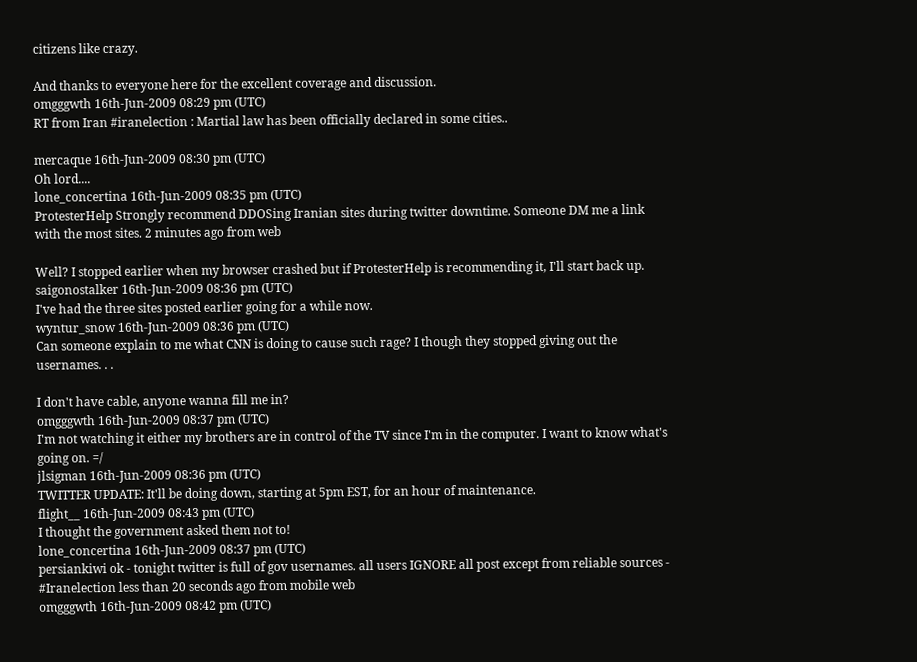citizens like crazy.

And thanks to everyone here for the excellent coverage and discussion.
omgggwth 16th-Jun-2009 08:29 pm (UTC)
RT from Iran #iranelection : Martial law has been officially declared in some cities..

mercaque 16th-Jun-2009 08:30 pm (UTC)
Oh lord....
lone_concertina 16th-Jun-2009 08:35 pm (UTC)
ProtesterHelp Strongly recommend DDOSing Iranian sites during twitter downtime. Someone DM me a link with the most sites. 2 minutes ago from web

Well? I stopped earlier when my browser crashed but if ProtesterHelp is recommending it, I'll start back up.
saigonostalker 16th-Jun-2009 08:36 pm (UTC)
I've had the three sites posted earlier going for a while now.
wyntur_snow 16th-Jun-2009 08:36 pm (UTC)
Can someone explain to me what CNN is doing to cause such rage? I though they stopped giving out the usernames. . .

I don't have cable, anyone wanna fill me in?
omgggwth 16th-Jun-2009 08:37 pm (UTC)
I'm not watching it either my brothers are in control of the TV since I'm in the computer. I want to know what's going on. =/
jlsigman 16th-Jun-2009 08:36 pm (UTC)
TWITTER UPDATE: It'll be doing down, starting at 5pm EST, for an hour of maintenance.
flight__ 16th-Jun-2009 08:43 pm (UTC)
I thought the government asked them not to!
lone_concertina 16th-Jun-2009 08:37 pm (UTC)
persiankiwi ok - tonight twitter is full of gov usernames. all users IGNORE all post except from reliable sources - #Iranelection less than 20 seconds ago from mobile web
omgggwth 16th-Jun-2009 08:42 pm (UTC)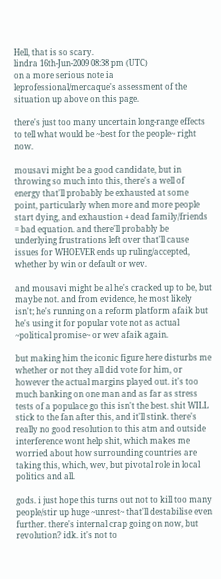Hell, that is so scary.
lindra 16th-Jun-2009 08:38 pm (UTC)
on a more serious note ia leprofessional/mercaque's assessment of the situation up above on this page.

there's just too many uncertain long-range effects to tell what would be ~best for the people~ right now.

mousavi might be a good candidate, but in throwing so much into this, there's a well of energy that'll probably be exhausted at some point, particularly when more and more people start dying, and exhaustion + dead family/friends = bad equation. and there'll probably be underlying frustrations left over that'll cause issues for WHOEVER ends up ruling/accepted, whether by win or default or wev.

and mousavi might be al he's cracked up to be, but maybe not. and from evidence, he most likely isn't; he's running on a reform platform afaik but he's using it for popular vote not as actual ~political promise~ or wev afaik again.

but making him the iconic figure here disturbs me whether or not they all did vote for him, or however the actual margins played out. it's too much banking on one man and as far as stress tests of a populace go this isn't the best. shit WILL stick to the fan after this, and it'll stink. there's really no good resolution to this atm and outside interference wont help shit, which makes me worried about how surrounding countries are taking this, which, wev, but pivotal role in local politics and all.

gods. i just hope this turns out not to kill too many people/stir up huge ~unrest~ that'll destabilise even further. there's internal crap going on now, but revolution? idk. it's not to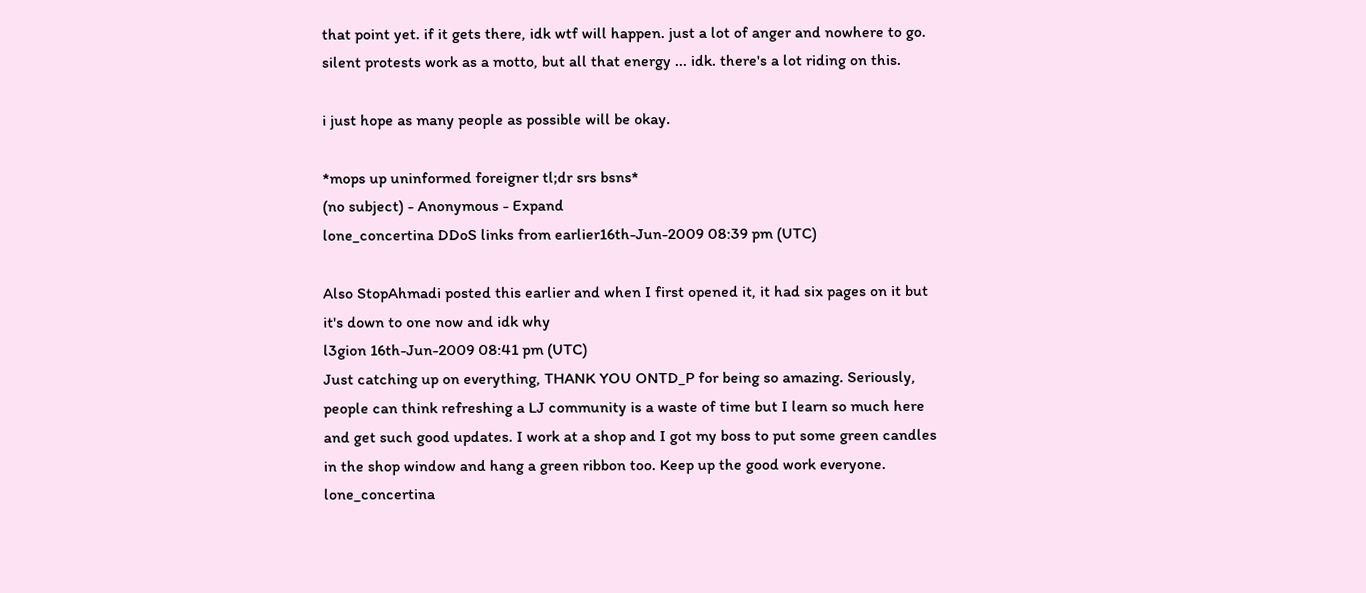that point yet. if it gets there, idk wtf will happen. just a lot of anger and nowhere to go. silent protests work as a motto, but all that energy ... idk. there's a lot riding on this.

i just hope as many people as possible will be okay.

*mops up uninformed foreigner tl;dr srs bsns*
(no subject) - Anonymous - Expand
lone_concertina DDoS links from earlier16th-Jun-2009 08:39 pm (UTC)

Also StopAhmadi posted this earlier and when I first opened it, it had six pages on it but it's down to one now and idk why
l3gion 16th-Jun-2009 08:41 pm (UTC)
Just catching up on everything, THANK YOU ONTD_P for being so amazing. Seriously, people can think refreshing a LJ community is a waste of time but I learn so much here and get such good updates. I work at a shop and I got my boss to put some green candles in the shop window and hang a green ribbon too. Keep up the good work everyone.
lone_concertina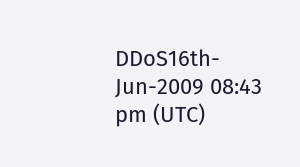DDoS16th-Jun-2009 08:43 pm (UTC)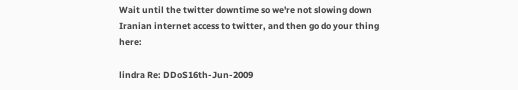Wait until the twitter downtime so we're not slowing down Iranian internet access to twitter, and then go do your thing here:

lindra Re: DDoS16th-Jun-2009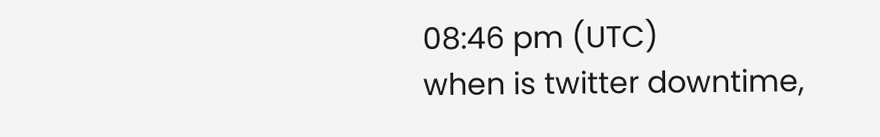08:46 pm (UTC)
when is twitter downtime,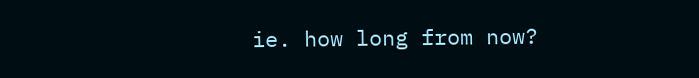ie. how long from now?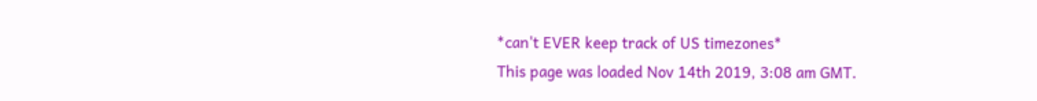*can't EVER keep track of US timezones*
This page was loaded Nov 14th 2019, 3:08 am GMT.